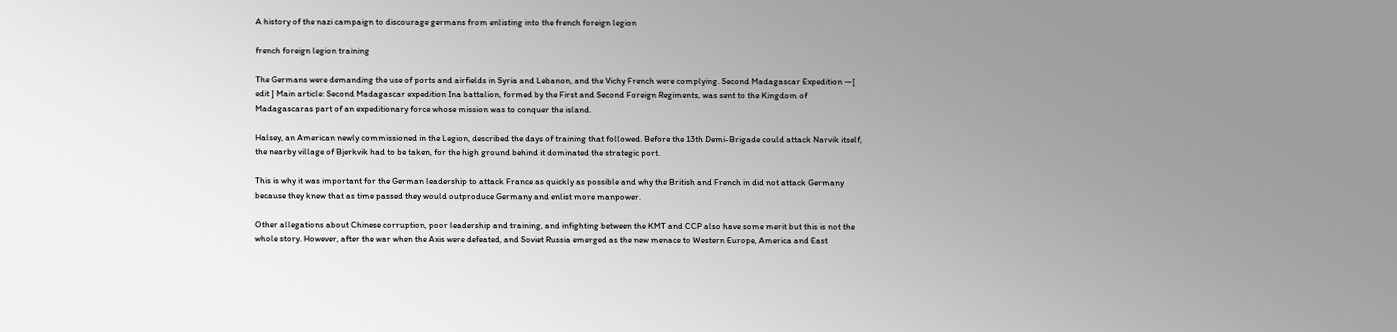A history of the nazi campaign to discourage germans from enlisting into the french foreign legion

french foreign legion training

The Germans were demanding the use of ports and airfields in Syria and Lebanon, and the Vichy French were complying. Second Madagascar Expedition —[ edit ] Main article: Second Madagascar expedition Ina battalion, formed by the First and Second Foreign Regiments, was sent to the Kingdom of Madagascaras part of an expeditionary force whose mission was to conquer the island.

Halsey, an American newly commissioned in the Legion, described the days of training that followed. Before the 13th Demi-Brigade could attack Narvik itself, the nearby village of Bjerkvik had to be taken, for the high ground behind it dominated the strategic port.

This is why it was important for the German leadership to attack France as quickly as possible and why the British and French in did not attack Germany because they knew that as time passed they would outproduce Germany and enlist more manpower.

Other allegations about Chinese corruption, poor leadership and training, and infighting between the KMT and CCP also have some merit but this is not the whole story. However, after the war when the Axis were defeated, and Soviet Russia emerged as the new menace to Western Europe, America and East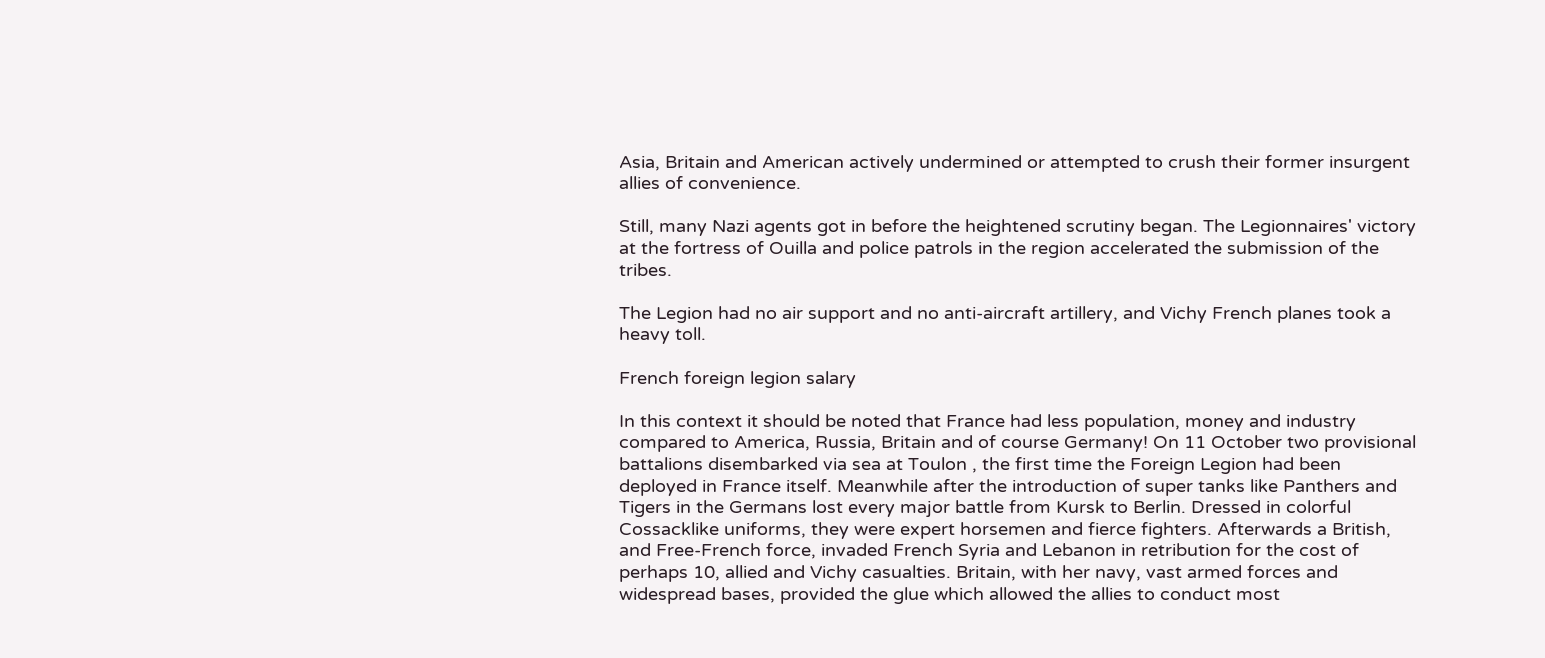Asia, Britain and American actively undermined or attempted to crush their former insurgent allies of convenience.

Still, many Nazi agents got in before the heightened scrutiny began. The Legionnaires' victory at the fortress of Ouilla and police patrols in the region accelerated the submission of the tribes.

The Legion had no air support and no anti-aircraft artillery, and Vichy French planes took a heavy toll.

French foreign legion salary

In this context it should be noted that France had less population, money and industry compared to America, Russia, Britain and of course Germany! On 11 October two provisional battalions disembarked via sea at Toulon , the first time the Foreign Legion had been deployed in France itself. Meanwhile after the introduction of super tanks like Panthers and Tigers in the Germans lost every major battle from Kursk to Berlin. Dressed in colorful Cossacklike uniforms, they were expert horsemen and fierce fighters. Afterwards a British, and Free-French force, invaded French Syria and Lebanon in retribution for the cost of perhaps 10, allied and Vichy casualties. Britain, with her navy, vast armed forces and widespread bases, provided the glue which allowed the allies to conduct most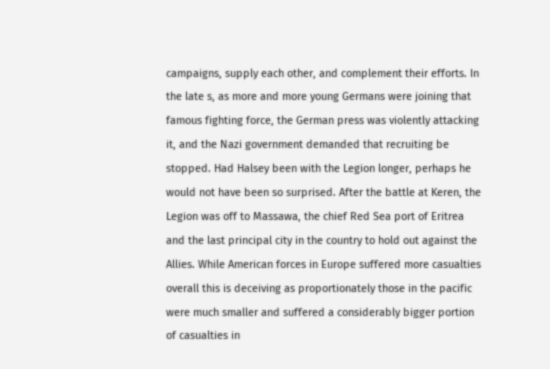campaigns, supply each other, and complement their efforts. In the late s, as more and more young Germans were joining that famous fighting force, the German press was violently attacking it, and the Nazi government demanded that recruiting be stopped. Had Halsey been with the Legion longer, perhaps he would not have been so surprised. After the battle at Keren, the Legion was off to Massawa, the chief Red Sea port of Eritrea and the last principal city in the country to hold out against the Allies. While American forces in Europe suffered more casualties overall this is deceiving as proportionately those in the pacific were much smaller and suffered a considerably bigger portion of casualties in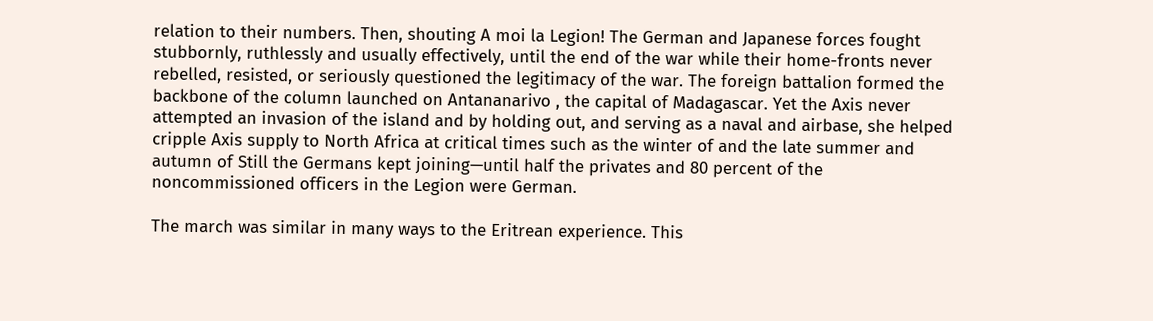relation to their numbers. Then, shouting A moi la Legion! The German and Japanese forces fought stubbornly, ruthlessly and usually effectively, until the end of the war while their home-fronts never rebelled, resisted, or seriously questioned the legitimacy of the war. The foreign battalion formed the backbone of the column launched on Antananarivo , the capital of Madagascar. Yet the Axis never attempted an invasion of the island and by holding out, and serving as a naval and airbase, she helped cripple Axis supply to North Africa at critical times such as the winter of and the late summer and autumn of Still the Germans kept joining—until half the privates and 80 percent of the noncommissioned officers in the Legion were German.

The march was similar in many ways to the Eritrean experience. This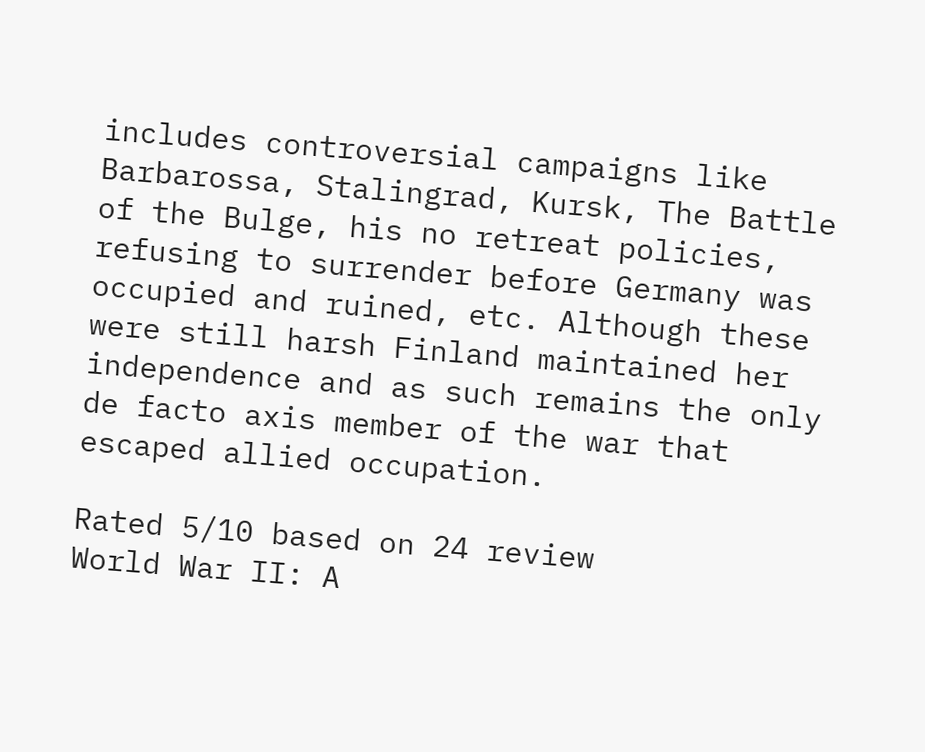includes controversial campaigns like Barbarossa, Stalingrad, Kursk, The Battle of the Bulge, his no retreat policies, refusing to surrender before Germany was occupied and ruined, etc. Although these were still harsh Finland maintained her independence and as such remains the only de facto axis member of the war that escaped allied occupation.

Rated 5/10 based on 24 review
World War II: A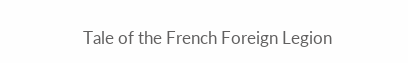Tale of the French Foreign Legion